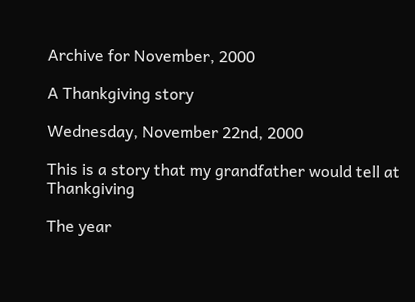Archive for November, 2000

A Thankgiving story

Wednesday, November 22nd, 2000

This is a story that my grandfather would tell at Thankgiving

The year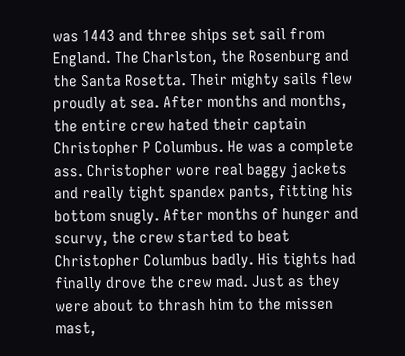was 1443 and three ships set sail from England. The Charlston, the Rosenburg and the Santa Rosetta. Their mighty sails flew proudly at sea. After months and months, the entire crew hated their captain Christopher P Columbus. He was a complete ass. Christopher wore real baggy jackets and really tight spandex pants, fitting his bottom snugly. After months of hunger and scurvy, the crew started to beat Christopher Columbus badly. His tights had finally drove the crew mad. Just as they were about to thrash him to the missen mast,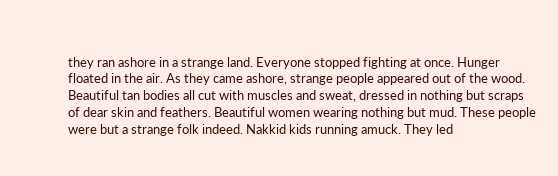they ran ashore in a strange land. Everyone stopped fighting at once. Hunger floated in the air. As they came ashore, strange people appeared out of the wood. Beautiful tan bodies all cut with muscles and sweat, dressed in nothing but scraps of dear skin and feathers. Beautiful women wearing nothing but mud. These people were but a strange folk indeed. Nakkid kids running amuck. They led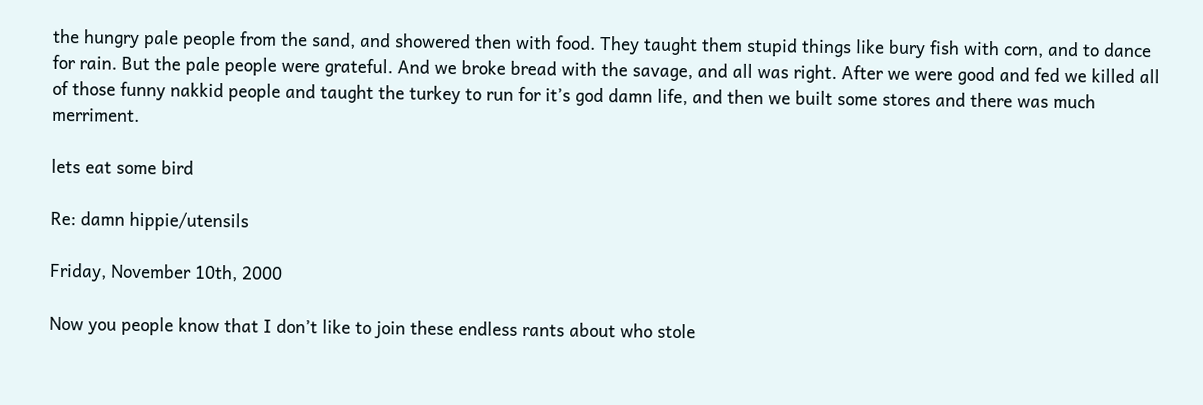the hungry pale people from the sand, and showered then with food. They taught them stupid things like bury fish with corn, and to dance for rain. But the pale people were grateful. And we broke bread with the savage, and all was right. After we were good and fed we killed all of those funny nakkid people and taught the turkey to run for it’s god damn life, and then we built some stores and there was much merriment.

lets eat some bird

Re: damn hippie/utensils

Friday, November 10th, 2000

Now you people know that I don’t like to join these endless rants about who stole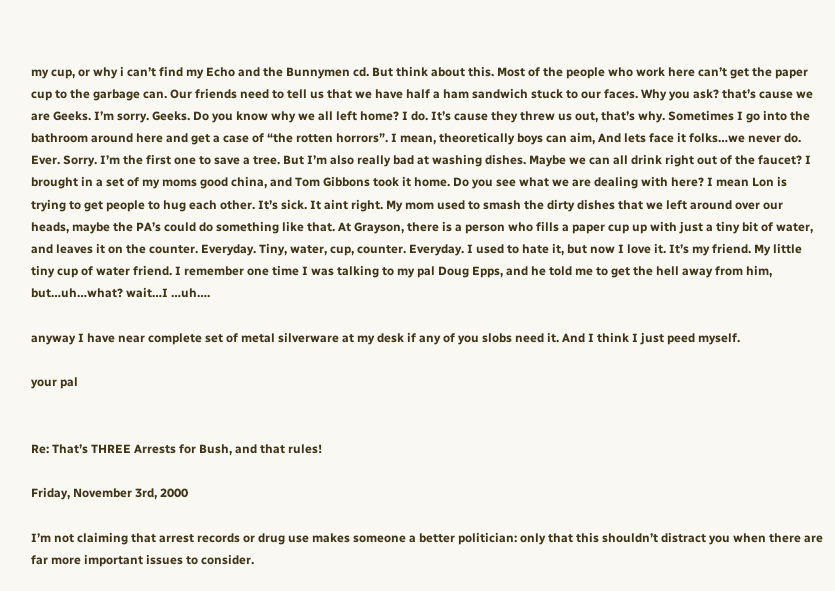my cup, or why i can’t find my Echo and the Bunnymen cd. But think about this. Most of the people who work here can’t get the paper cup to the garbage can. Our friends need to tell us that we have half a ham sandwich stuck to our faces. Why you ask? that’s cause we are Geeks. I’m sorry. Geeks. Do you know why we all left home? I do. It’s cause they threw us out, that’s why. Sometimes I go into the bathroom around here and get a case of “the rotten horrors”. I mean, theoretically boys can aim, And lets face it folks…we never do. Ever. Sorry. I’m the first one to save a tree. But I’m also really bad at washing dishes. Maybe we can all drink right out of the faucet? I brought in a set of my moms good china, and Tom Gibbons took it home. Do you see what we are dealing with here? I mean Lon is trying to get people to hug each other. It’s sick. It aint right. My mom used to smash the dirty dishes that we left around over our heads, maybe the PA’s could do something like that. At Grayson, there is a person who fills a paper cup up with just a tiny bit of water, and leaves it on the counter. Everyday. Tiny, water, cup, counter. Everyday. I used to hate it, but now I love it. It’s my friend. My little tiny cup of water friend. I remember one time I was talking to my pal Doug Epps, and he told me to get the hell away from him, but…uh…what? wait…I …uh….

anyway I have near complete set of metal silverware at my desk if any of you slobs need it. And I think I just peed myself.

your pal


Re: That’s THREE Arrests for Bush, and that rules!

Friday, November 3rd, 2000

I’m not claiming that arrest records or drug use makes someone a better politician: only that this shouldn’t distract you when there are far more important issues to consider.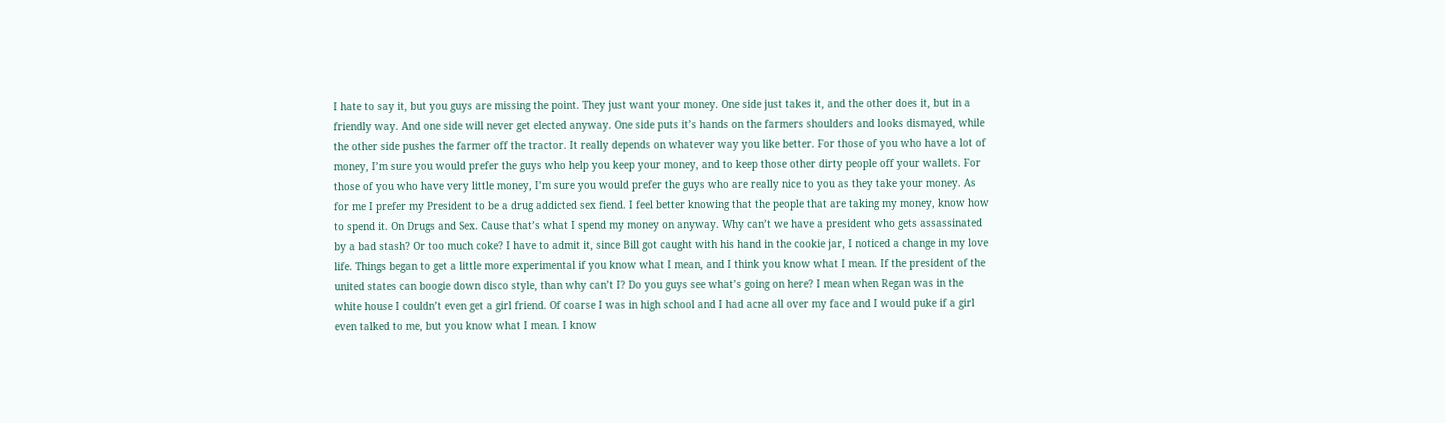I hate to say it, but you guys are missing the point. They just want your money. One side just takes it, and the other does it, but in a friendly way. And one side will never get elected anyway. One side puts it’s hands on the farmers shoulders and looks dismayed, while the other side pushes the farmer off the tractor. It really depends on whatever way you like better. For those of you who have a lot of money, I’m sure you would prefer the guys who help you keep your money, and to keep those other dirty people off your wallets. For those of you who have very little money, I’m sure you would prefer the guys who are really nice to you as they take your money. As for me I prefer my President to be a drug addicted sex fiend. I feel better knowing that the people that are taking my money, know how to spend it. On Drugs and Sex. Cause that’s what I spend my money on anyway. Why can’t we have a president who gets assassinated by a bad stash? Or too much coke? I have to admit it, since Bill got caught with his hand in the cookie jar, I noticed a change in my love life. Things began to get a little more experimental if you know what I mean, and I think you know what I mean. If the president of the united states can boogie down disco style, than why can’t I? Do you guys see what’s going on here? I mean when Regan was in the white house I couldn’t even get a girl friend. Of coarse I was in high school and I had acne all over my face and I would puke if a girl even talked to me, but you know what I mean. I know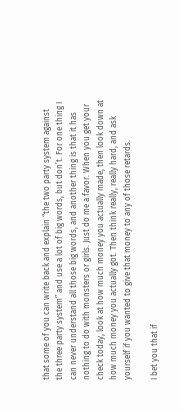that some of you can write back and explain “the two party system against the three party system” and use a lot of big words, but don’t. For one thing I can never understand all those big words, and another thing is that it has nothing to do with monsters or girls. Just do me a favor. When you get your check today, look at how much money you actually made, then look down at how much money you actually got. Then think really, really hard, and ask yourself if you wanted to give that money to any of those retards.

I bet you that if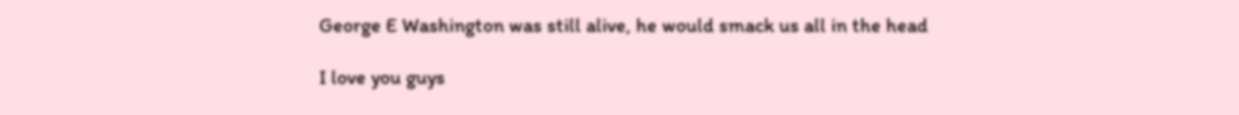George E Washington was still alive, he would smack us all in the head

I love you guys